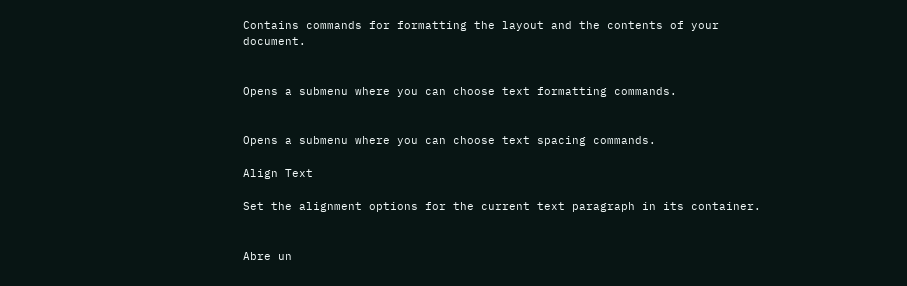Contains commands for formatting the layout and the contents of your document.


Opens a submenu where you can choose text formatting commands.


Opens a submenu where you can choose text spacing commands.

Align Text

Set the alignment options for the current text paragraph in its container.


Abre un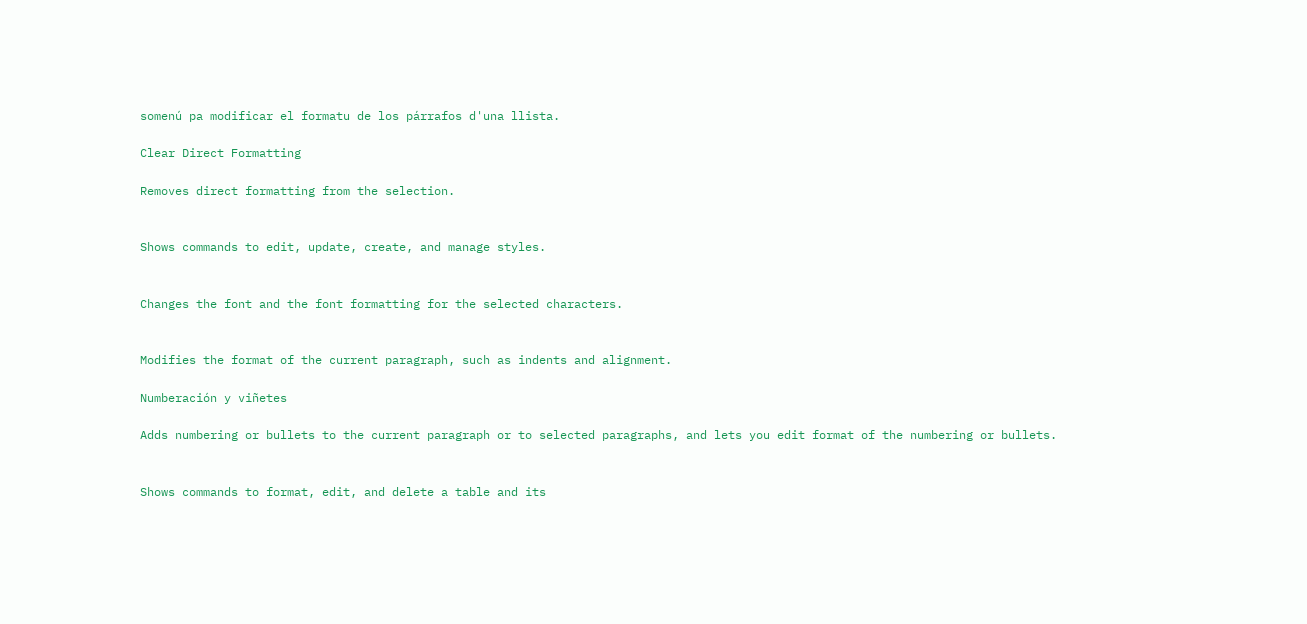somenú pa modificar el formatu de los párrafos d'una llista.

Clear Direct Formatting

Removes direct formatting from the selection.


Shows commands to edit, update, create, and manage styles.


Changes the font and the font formatting for the selected characters.


Modifies the format of the current paragraph, such as indents and alignment.

Numberación y viñetes

Adds numbering or bullets to the current paragraph or to selected paragraphs, and lets you edit format of the numbering or bullets.


Shows commands to format, edit, and delete a table and its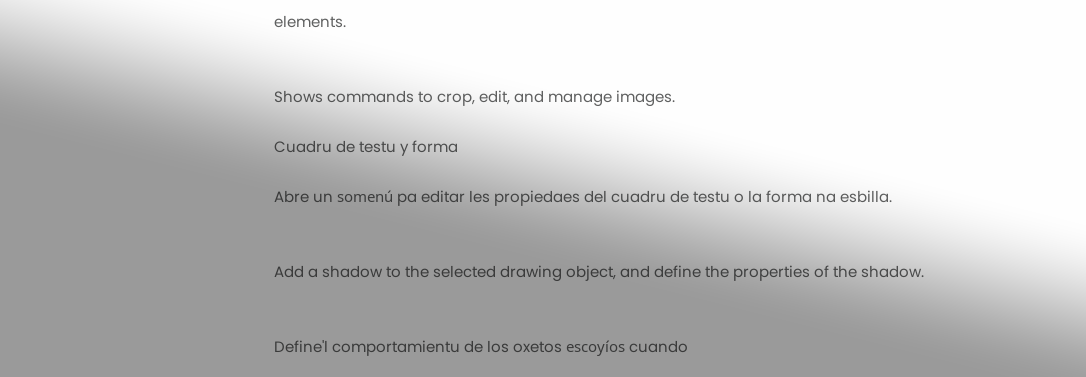elements.


Shows commands to crop, edit, and manage images.

Cuadru de testu y forma

Abre un somenú pa editar les propiedaes del cuadru de testu o la forma na esbilla.


Add a shadow to the selected drawing object, and define the properties of the shadow.


Define'l comportamientu de los oxetos escoyíos cuando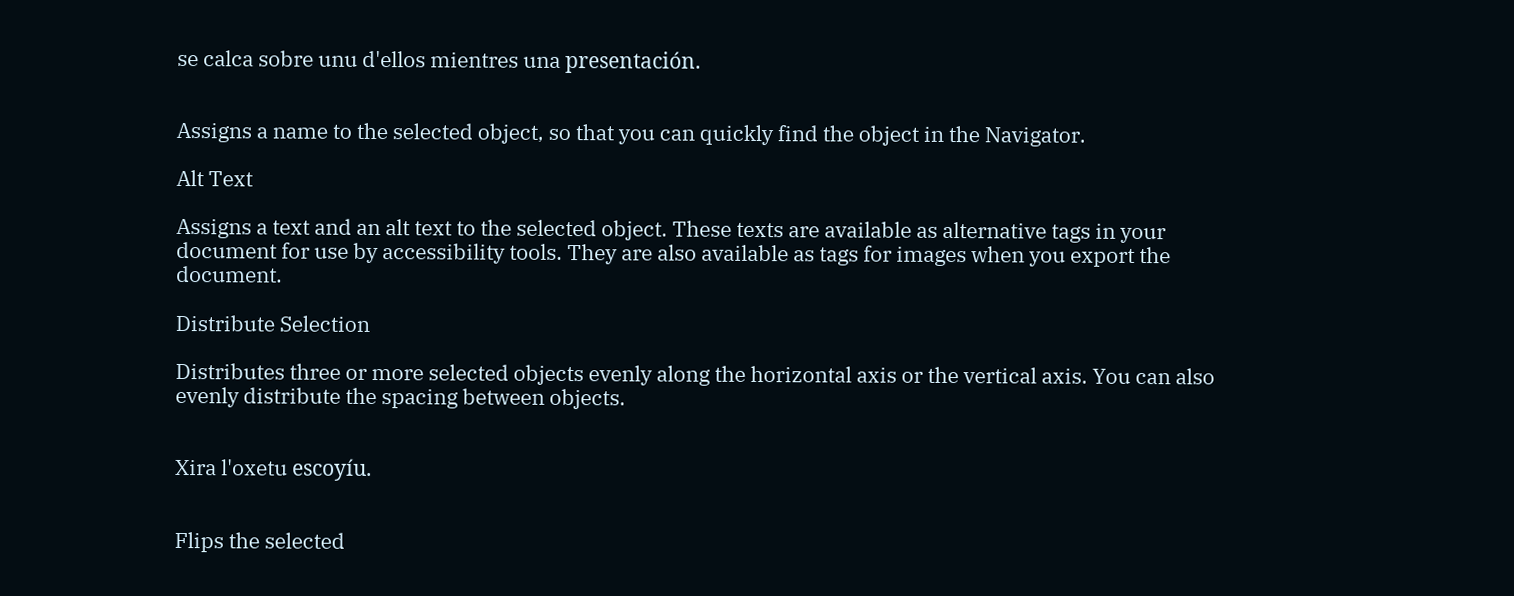se calca sobre unu d'ellos mientres una presentación.


Assigns a name to the selected object, so that you can quickly find the object in the Navigator.

Alt Text

Assigns a text and an alt text to the selected object. These texts are available as alternative tags in your document for use by accessibility tools. They are also available as tags for images when you export the document.

Distribute Selection

Distributes three or more selected objects evenly along the horizontal axis or the vertical axis. You can also evenly distribute the spacing between objects.


Xira l'oxetu escoyíu.


Flips the selected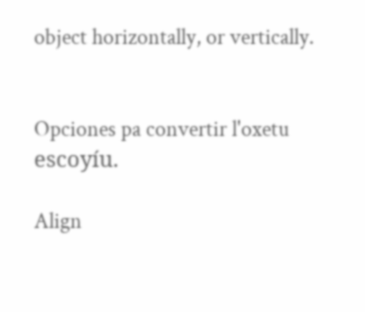object horizontally, or vertically.


Opciones pa convertir l'oxetu escoyíu.

Align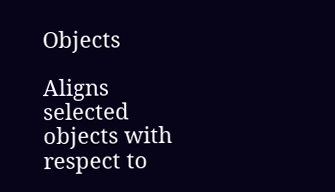Objects

Aligns selected objects with respect to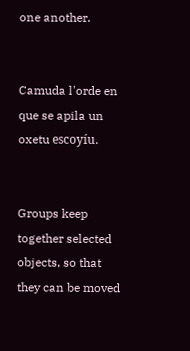one another.


Camuda l'orde en que se apila un oxetu escoyíu.


Groups keep together selected objects, so that they can be moved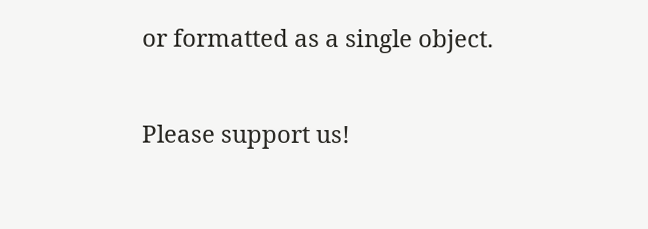or formatted as a single object.

Please support us!